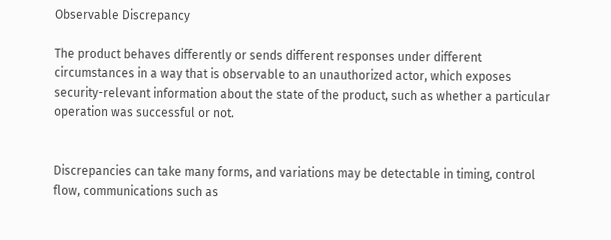Observable Discrepancy

The product behaves differently or sends different responses under different circumstances in a way that is observable to an unauthorized actor, which exposes security-relevant information about the state of the product, such as whether a particular operation was successful or not.


Discrepancies can take many forms, and variations may be detectable in timing, control flow, communications such as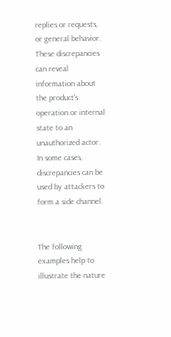replies or requests, or general behavior. These discrepancies can reveal information about the product's operation or internal state to an unauthorized actor. In some cases, discrepancies can be used by attackers to form a side channel.


The following examples help to illustrate the nature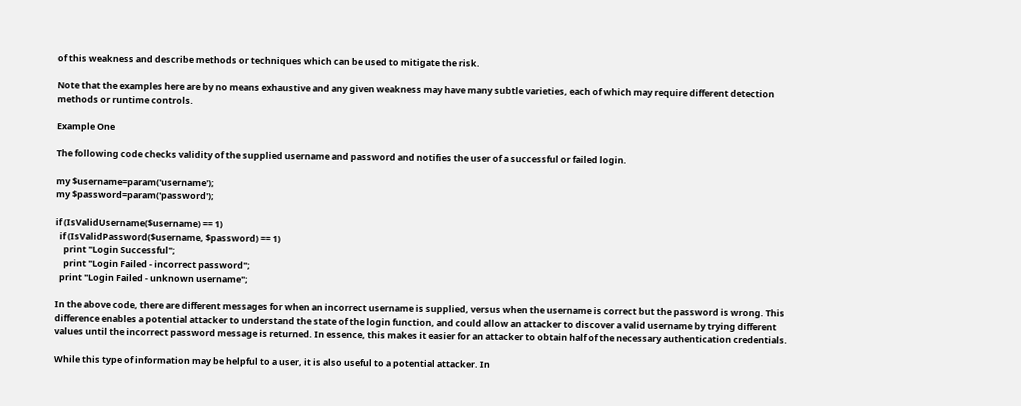of this weakness and describe methods or techniques which can be used to mitigate the risk.

Note that the examples here are by no means exhaustive and any given weakness may have many subtle varieties, each of which may require different detection methods or runtime controls.

Example One

The following code checks validity of the supplied username and password and notifies the user of a successful or failed login.

my $username=param('username');
my $password=param('password');

if (IsValidUsername($username) == 1)
  if (IsValidPassword($username, $password) == 1)
    print "Login Successful";
    print "Login Failed - incorrect password";
  print "Login Failed - unknown username";

In the above code, there are different messages for when an incorrect username is supplied, versus when the username is correct but the password is wrong. This difference enables a potential attacker to understand the state of the login function, and could allow an attacker to discover a valid username by trying different values until the incorrect password message is returned. In essence, this makes it easier for an attacker to obtain half of the necessary authentication credentials.

While this type of information may be helpful to a user, it is also useful to a potential attacker. In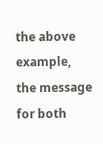the above example, the message for both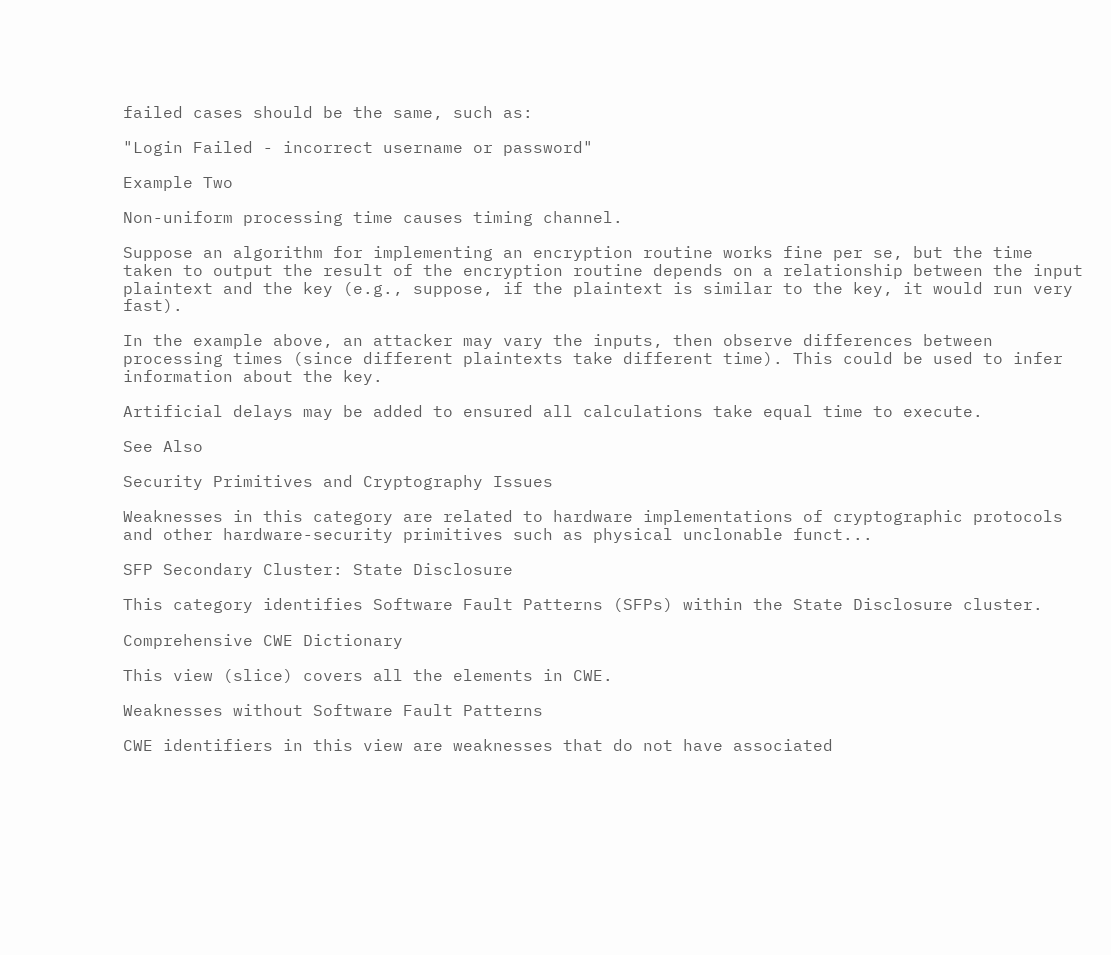failed cases should be the same, such as:

"Login Failed - incorrect username or password"

Example Two

Non-uniform processing time causes timing channel.

Suppose an algorithm for implementing an encryption routine works fine per se, but the time taken to output the result of the encryption routine depends on a relationship between the input plaintext and the key (e.g., suppose, if the plaintext is similar to the key, it would run very fast).

In the example above, an attacker may vary the inputs, then observe differences between processing times (since different plaintexts take different time). This could be used to infer information about the key.

Artificial delays may be added to ensured all calculations take equal time to execute.

See Also

Security Primitives and Cryptography Issues

Weaknesses in this category are related to hardware implementations of cryptographic protocols and other hardware-security primitives such as physical unclonable funct...

SFP Secondary Cluster: State Disclosure

This category identifies Software Fault Patterns (SFPs) within the State Disclosure cluster.

Comprehensive CWE Dictionary

This view (slice) covers all the elements in CWE.

Weaknesses without Software Fault Patterns

CWE identifiers in this view are weaknesses that do not have associated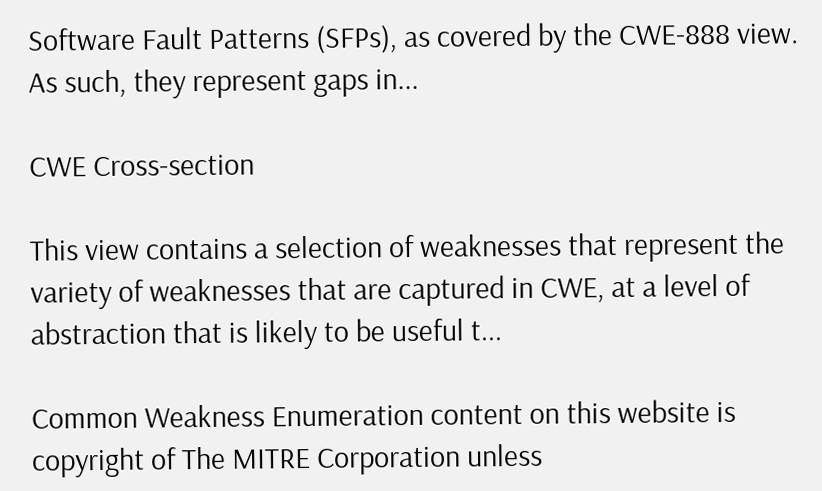Software Fault Patterns (SFPs), as covered by the CWE-888 view. As such, they represent gaps in...

CWE Cross-section

This view contains a selection of weaknesses that represent the variety of weaknesses that are captured in CWE, at a level of abstraction that is likely to be useful t...

Common Weakness Enumeration content on this website is copyright of The MITRE Corporation unless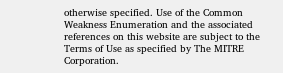otherwise specified. Use of the Common Weakness Enumeration and the associated references on this website are subject to the Terms of Use as specified by The MITRE Corporation.